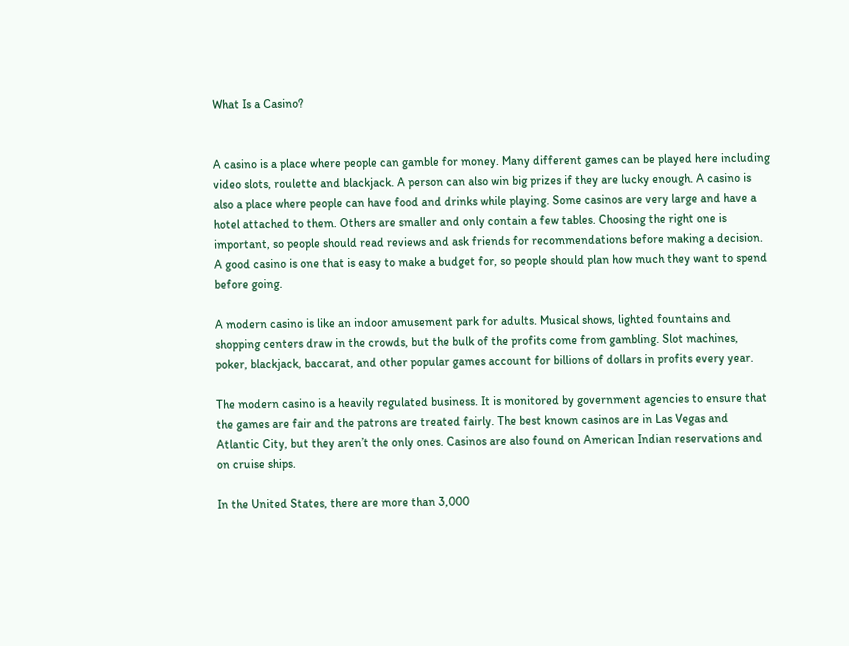What Is a Casino?


A casino is a place where people can gamble for money. Many different games can be played here including video slots, roulette and blackjack. A person can also win big prizes if they are lucky enough. A casino is also a place where people can have food and drinks while playing. Some casinos are very large and have a hotel attached to them. Others are smaller and only contain a few tables. Choosing the right one is important, so people should read reviews and ask friends for recommendations before making a decision. A good casino is one that is easy to make a budget for, so people should plan how much they want to spend before going.

A modern casino is like an indoor amusement park for adults. Musical shows, lighted fountains and shopping centers draw in the crowds, but the bulk of the profits come from gambling. Slot machines, poker, blackjack, baccarat, and other popular games account for billions of dollars in profits every year.

The modern casino is a heavily regulated business. It is monitored by government agencies to ensure that the games are fair and the patrons are treated fairly. The best known casinos are in Las Vegas and Atlantic City, but they aren’t the only ones. Casinos are also found on American Indian reservations and on cruise ships.

In the United States, there are more than 3,000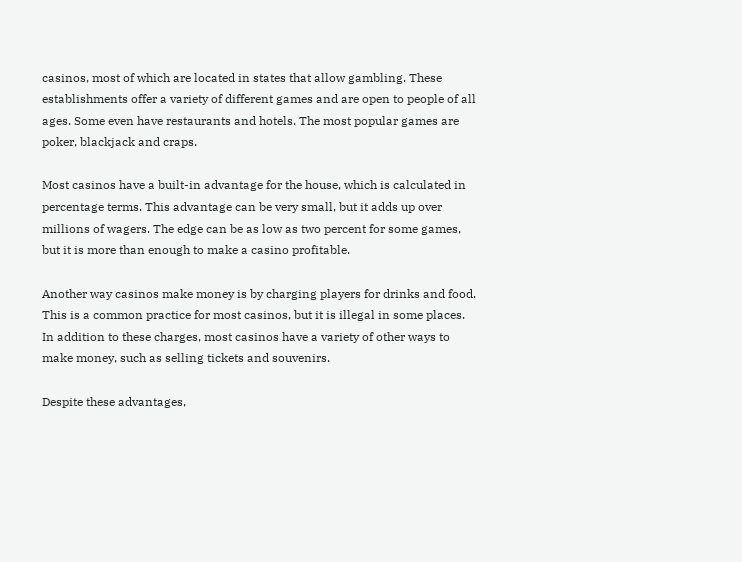casinos, most of which are located in states that allow gambling. These establishments offer a variety of different games and are open to people of all ages. Some even have restaurants and hotels. The most popular games are poker, blackjack and craps.

Most casinos have a built-in advantage for the house, which is calculated in percentage terms. This advantage can be very small, but it adds up over millions of wagers. The edge can be as low as two percent for some games, but it is more than enough to make a casino profitable.

Another way casinos make money is by charging players for drinks and food. This is a common practice for most casinos, but it is illegal in some places. In addition to these charges, most casinos have a variety of other ways to make money, such as selling tickets and souvenirs.

Despite these advantages,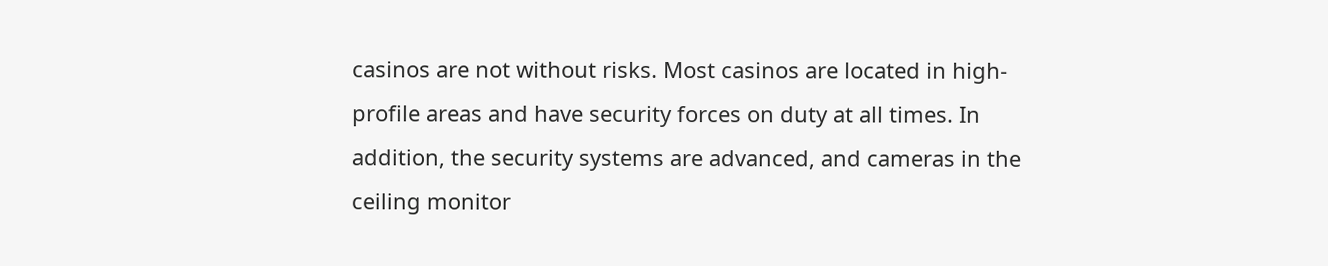casinos are not without risks. Most casinos are located in high-profile areas and have security forces on duty at all times. In addition, the security systems are advanced, and cameras in the ceiling monitor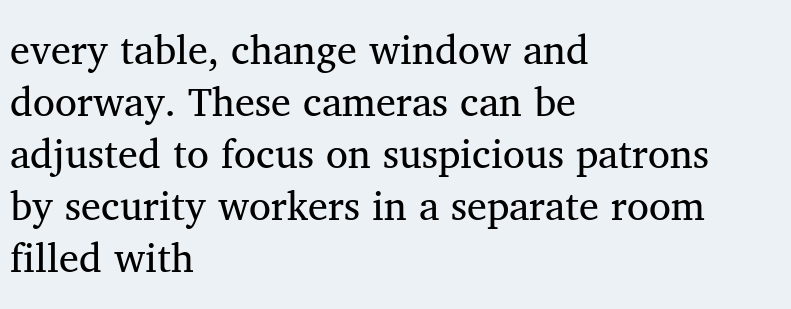every table, change window and doorway. These cameras can be adjusted to focus on suspicious patrons by security workers in a separate room filled with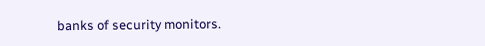banks of security monitors.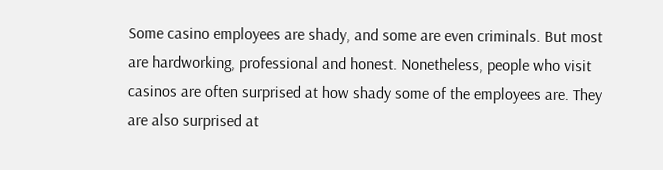Some casino employees are shady, and some are even criminals. But most are hardworking, professional and honest. Nonetheless, people who visit casinos are often surprised at how shady some of the employees are. They are also surprised at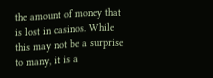the amount of money that is lost in casinos. While this may not be a surprise to many, it is a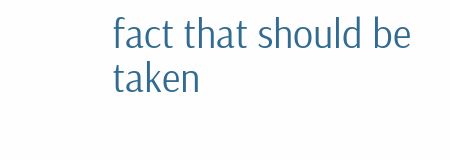fact that should be taken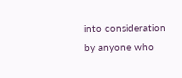into consideration by anyone who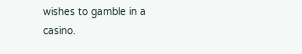wishes to gamble in a casino.